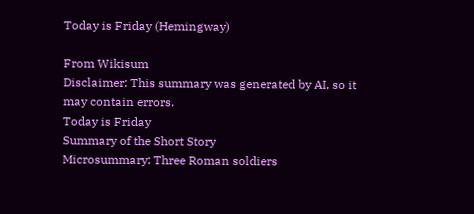Today is Friday (Hemingway)

From Wikisum
Disclaimer: This summary was generated by AI, so it may contain errors.
Today is Friday
Summary of the Short Story
Microsummary: Three Roman soldiers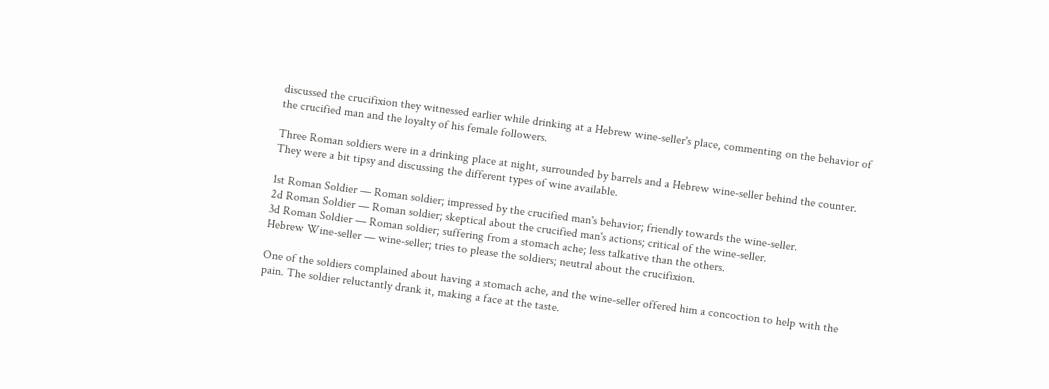discussed the crucifixion they witnessed earlier while drinking at a Hebrew wine-seller's place, commenting on the behavior of the crucified man and the loyalty of his female followers.

Three Roman soldiers were in a drinking place at night, surrounded by barrels and a Hebrew wine-seller behind the counter. They were a bit tipsy and discussing the different types of wine available.

1st Roman Soldier — Roman soldier; impressed by the crucified man's behavior; friendly towards the wine-seller.
2d Roman Soldier — Roman soldier; skeptical about the crucified man's actions; critical of the wine-seller.
3d Roman Soldier — Roman soldier; suffering from a stomach ache; less talkative than the others.
Hebrew Wine-seller — wine-seller; tries to please the soldiers; neutral about the crucifixion.

One of the soldiers complained about having a stomach ache, and the wine-seller offered him a concoction to help with the pain. The soldier reluctantly drank it, making a face at the taste.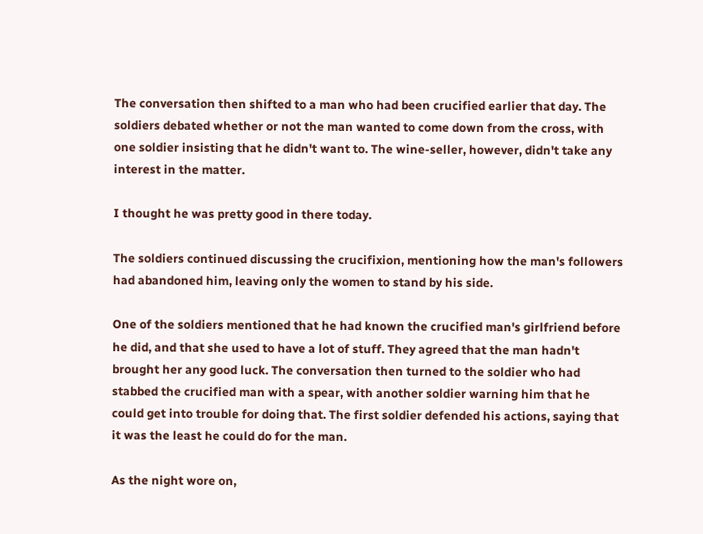The conversation then shifted to a man who had been crucified earlier that day. The soldiers debated whether or not the man wanted to come down from the cross, with one soldier insisting that he didn't want to. The wine-seller, however, didn't take any interest in the matter.

I thought he was pretty good in there today.

The soldiers continued discussing the crucifixion, mentioning how the man's followers had abandoned him, leaving only the women to stand by his side.

One of the soldiers mentioned that he had known the crucified man's girlfriend before he did, and that she used to have a lot of stuff. They agreed that the man hadn't brought her any good luck. The conversation then turned to the soldier who had stabbed the crucified man with a spear, with another soldier warning him that he could get into trouble for doing that. The first soldier defended his actions, saying that it was the least he could do for the man.

As the night wore on,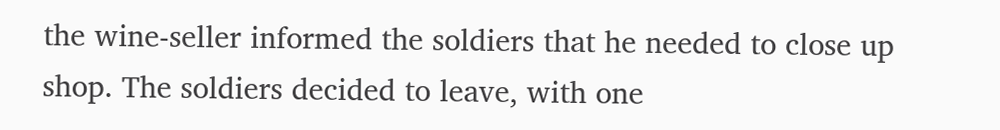the wine-seller informed the soldiers that he needed to close up shop. The soldiers decided to leave, with one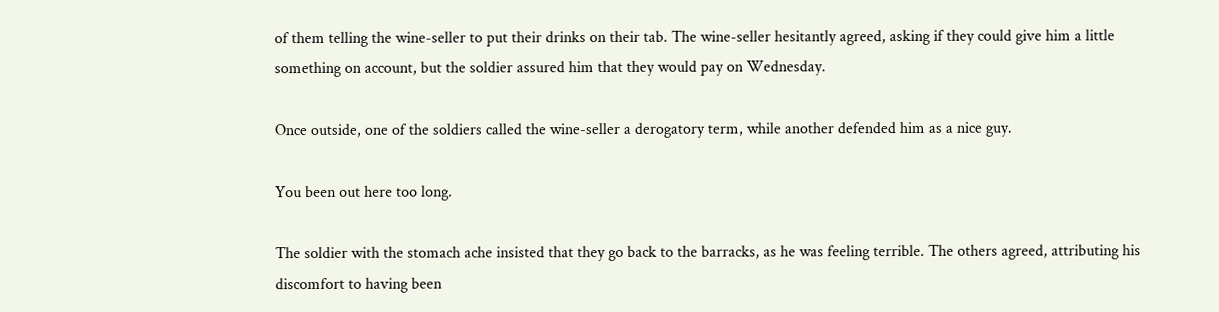of them telling the wine-seller to put their drinks on their tab. The wine-seller hesitantly agreed, asking if they could give him a little something on account, but the soldier assured him that they would pay on Wednesday.

Once outside, one of the soldiers called the wine-seller a derogatory term, while another defended him as a nice guy.

You been out here too long.

The soldier with the stomach ache insisted that they go back to the barracks, as he was feeling terrible. The others agreed, attributing his discomfort to having been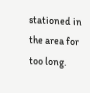stationed in the area for too long.